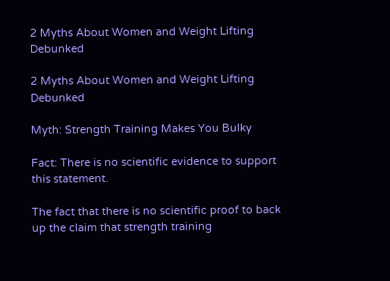2 Myths About Women and Weight Lifting Debunked

2 Myths About Women and Weight Lifting Debunked

Myth: Strength Training Makes You Bulky

Fact: There is no scientific evidence to support this statement.

The fact that there is no scientific proof to back up the claim that strength training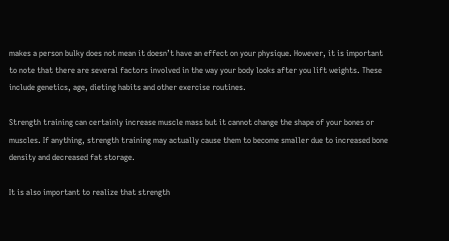makes a person bulky does not mean it doesn’t have an effect on your physique. However, it is important to note that there are several factors involved in the way your body looks after you lift weights. These include genetics, age, dieting habits and other exercise routines.

Strength training can certainly increase muscle mass but it cannot change the shape of your bones or muscles. If anything, strength training may actually cause them to become smaller due to increased bone density and decreased fat storage.

It is also important to realize that strength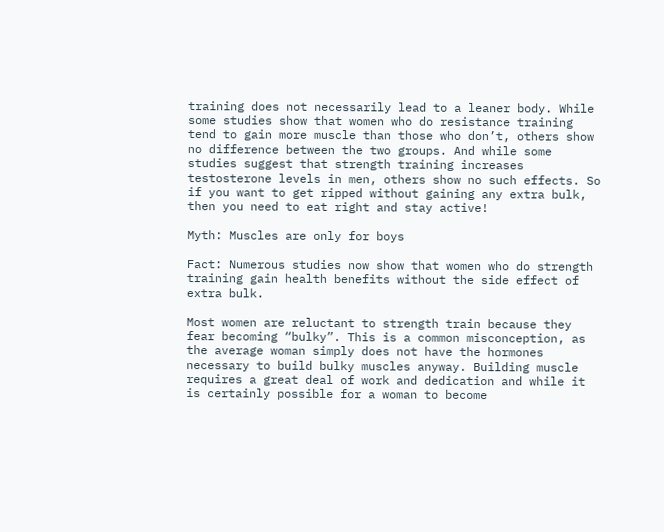training does not necessarily lead to a leaner body. While some studies show that women who do resistance training tend to gain more muscle than those who don’t, others show no difference between the two groups. And while some studies suggest that strength training increases testosterone levels in men, others show no such effects. So if you want to get ripped without gaining any extra bulk, then you need to eat right and stay active!

Myth: Muscles are only for boys

Fact: Numerous studies now show that women who do strength training gain health benefits without the side effect of extra bulk.

Most women are reluctant to strength train because they fear becoming “bulky”. This is a common misconception, as the average woman simply does not have the hormones necessary to build bulky muscles anyway. Building muscle requires a great deal of work and dedication and while it is certainly possible for a woman to become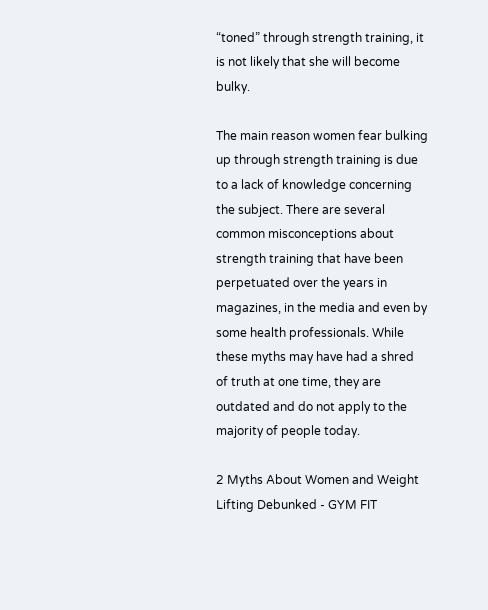“toned” through strength training, it is not likely that she will become bulky.

The main reason women fear bulking up through strength training is due to a lack of knowledge concerning the subject. There are several common misconceptions about strength training that have been perpetuated over the years in magazines, in the media and even by some health professionals. While these myths may have had a shred of truth at one time, they are outdated and do not apply to the majority of people today.

2 Myths About Women and Weight Lifting Debunked - GYM FIT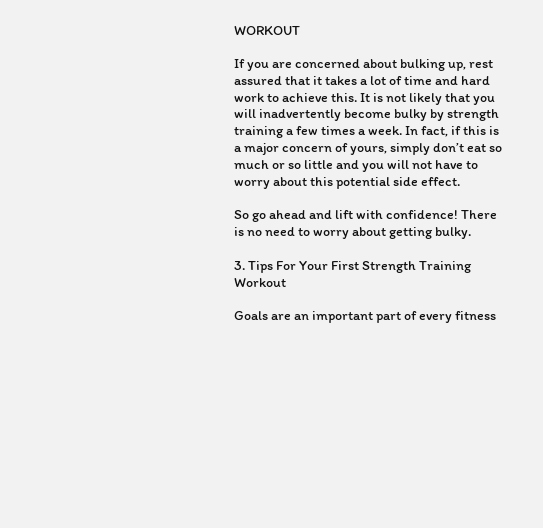WORKOUT

If you are concerned about bulking up, rest assured that it takes a lot of time and hard work to achieve this. It is not likely that you will inadvertently become bulky by strength training a few times a week. In fact, if this is a major concern of yours, simply don’t eat so much or so little and you will not have to worry about this potential side effect.

So go ahead and lift with confidence! There is no need to worry about getting bulky.

3. Tips For Your First Strength Training Workout

Goals are an important part of every fitness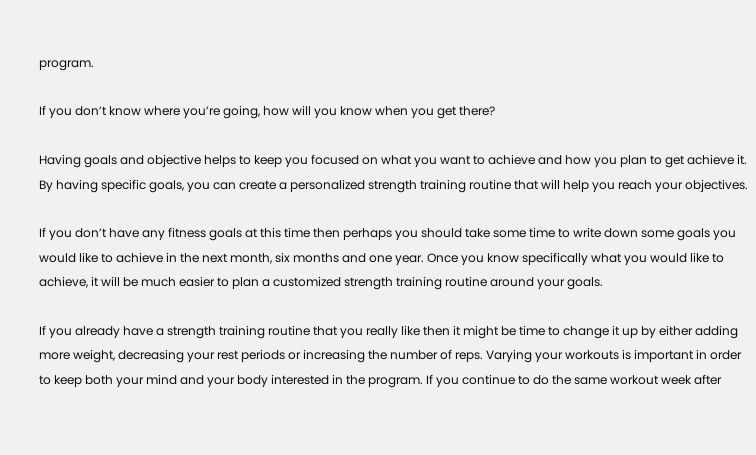program.

If you don’t know where you’re going, how will you know when you get there?

Having goals and objective helps to keep you focused on what you want to achieve and how you plan to get achieve it. By having specific goals, you can create a personalized strength training routine that will help you reach your objectives.

If you don’t have any fitness goals at this time then perhaps you should take some time to write down some goals you would like to achieve in the next month, six months and one year. Once you know specifically what you would like to achieve, it will be much easier to plan a customized strength training routine around your goals.

If you already have a strength training routine that you really like then it might be time to change it up by either adding more weight, decreasing your rest periods or increasing the number of reps. Varying your workouts is important in order to keep both your mind and your body interested in the program. If you continue to do the same workout week after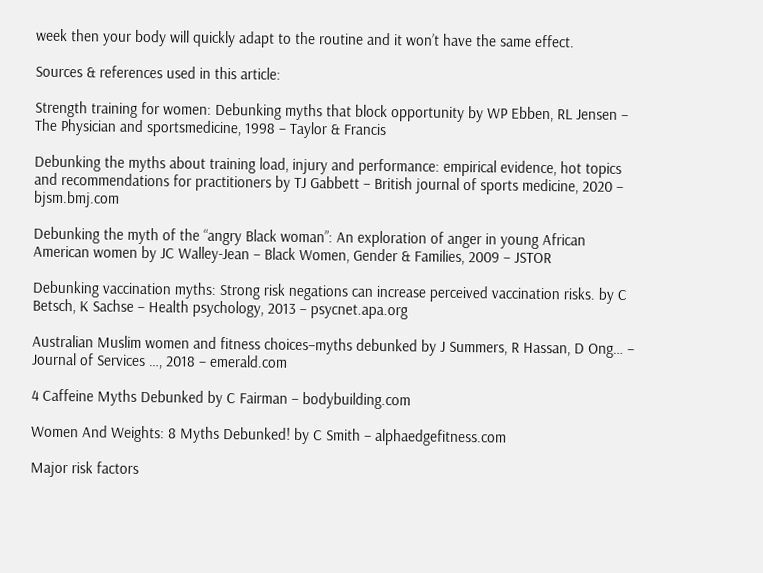week then your body will quickly adapt to the routine and it won’t have the same effect.

Sources & references used in this article:

Strength training for women: Debunking myths that block opportunity by WP Ebben, RL Jensen – The Physician and sportsmedicine, 1998 – Taylor & Francis

Debunking the myths about training load, injury and performance: empirical evidence, hot topics and recommendations for practitioners by TJ Gabbett – British journal of sports medicine, 2020 – bjsm.bmj.com

Debunking the myth of the “angry Black woman”: An exploration of anger in young African American women by JC Walley-Jean – Black Women, Gender & Families, 2009 – JSTOR

Debunking vaccination myths: Strong risk negations can increase perceived vaccination risks. by C Betsch, K Sachse – Health psychology, 2013 – psycnet.apa.org

Australian Muslim women and fitness choices–myths debunked by J Summers, R Hassan, D Ong… – Journal of Services …, 2018 – emerald.com

4 Caffeine Myths Debunked by C Fairman – bodybuilding.com

Women And Weights: 8 Myths Debunked! by C Smith – alphaedgefitness.com

Major risk factors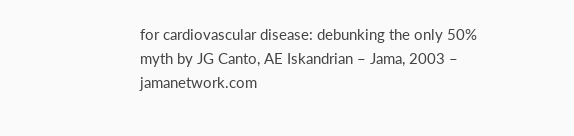for cardiovascular disease: debunking the only 50% myth by JG Canto, AE Iskandrian – Jama, 2003 – jamanetwork.com